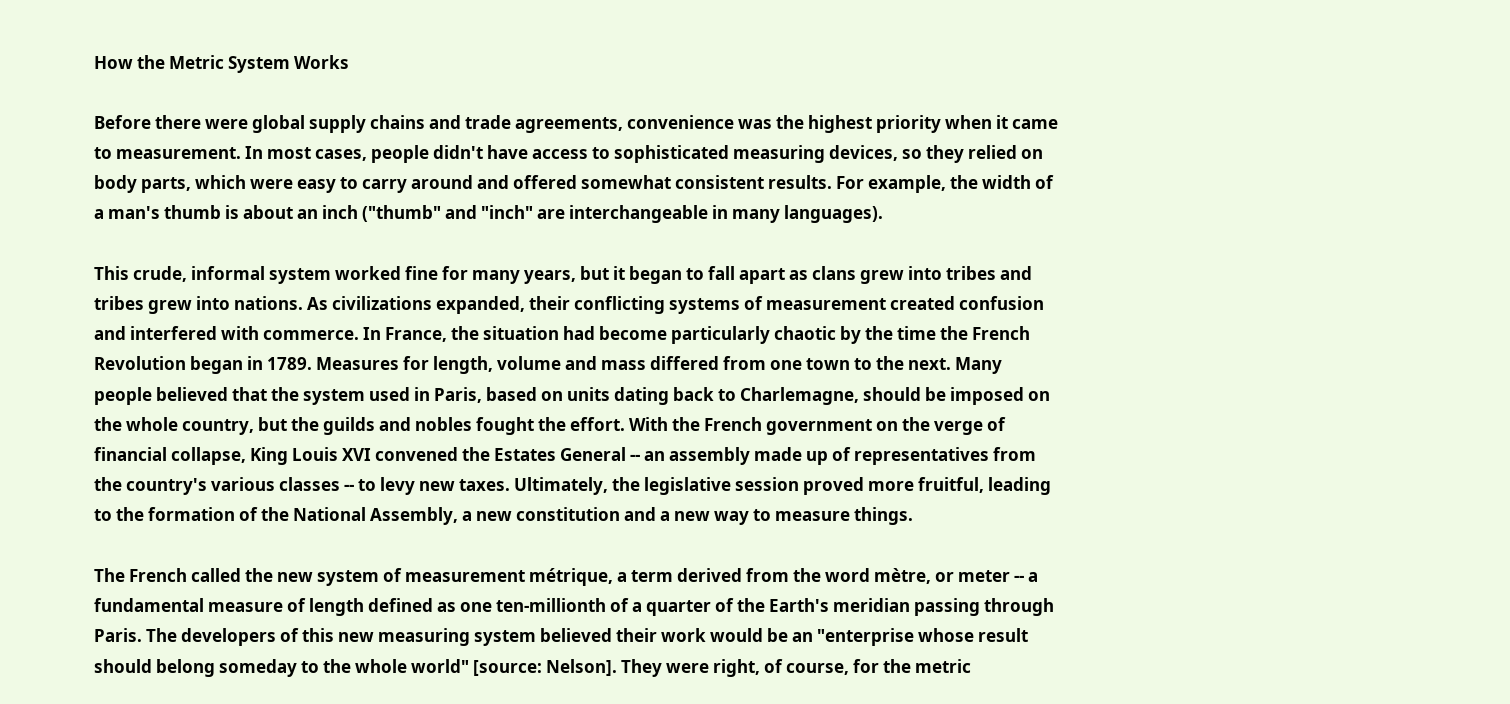How the Metric System Works

Before there were global supply chains and trade agreements, convenience was the highest priority when it came to measurement. In most cases, people didn't have access to sophisticated measuring devices, so they relied on body parts, which were easy to carry around and offered somewhat consistent results. For example, the width of a man's thumb is about an inch ("thumb" and "inch" are interchangeable in many languages).

This crude, informal system worked fine for many years, but it began to fall apart as clans grew into tribes and tribes grew into nations. As civilizations expanded, their conflicting systems of measurement created confusion and interfered with commerce. In France, the situation had become particularly chaotic by the time the French Revolution began in 1789. Measures for length, volume and mass differed from one town to the next. Many people believed that the system used in Paris, based on units dating back to Charlemagne, should be imposed on the whole country, but the guilds and nobles fought the effort. With the French government on the verge of financial collapse, King Louis XVI convened the Estates General -- an assembly made up of representatives from the country's various classes -- to levy new taxes. Ultimately, the legislative session proved more fruitful, leading to the formation of the National Assembly, a new constitution and a new way to measure things.

The French called the new system of measurement métrique, a term derived from the word mètre, or meter -- a fundamental measure of length defined as one ten-millionth of a quarter of the Earth's meridian passing through Paris. The developers of this new measuring system believed their work would be an "enterprise whose result should belong someday to the whole world" [source: Nelson]. They were right, of course, for the metric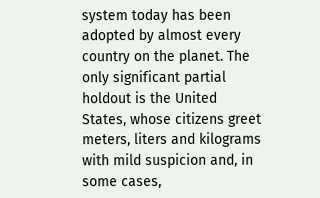system today has been adopted by almost every country on the planet. The only significant partial holdout is the United States, whose citizens greet meters, liters and kilograms with mild suspicion and, in some cases,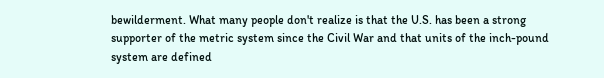bewilderment. What many people don't realize is that the U.S. has been a strong supporter of the metric system since the Civil War and that units of the inch-pound system are defined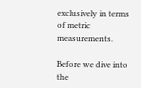exclusively in terms of metric measurements.

Before we dive into the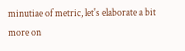minutiae of metric, let's elaborate a bit more on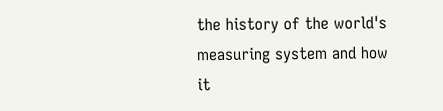the history of the world's measuring system and how it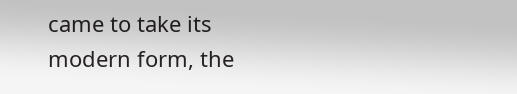came to take its modern form, the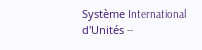Système International d'Unités --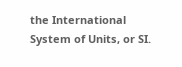the International System of Units, or SI.